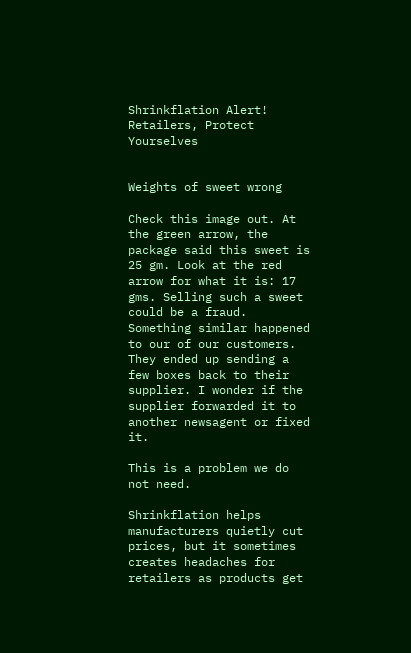Shrinkflation Alert! Retailers, Protect Yourselves


Weights of sweet wrong

Check this image out. At the green arrow, the package said this sweet is 25 gm. Look at the red arrow for what it is: 17 gms. Selling such a sweet could be a fraud. Something similar happened to our of our customers. They ended up sending a few boxes back to their supplier. I wonder if the supplier forwarded it to another newsagent or fixed it.

This is a problem we do not need.

Shrinkflation helps manufacturers quietly cut prices, but it sometimes creates headaches for retailers as products get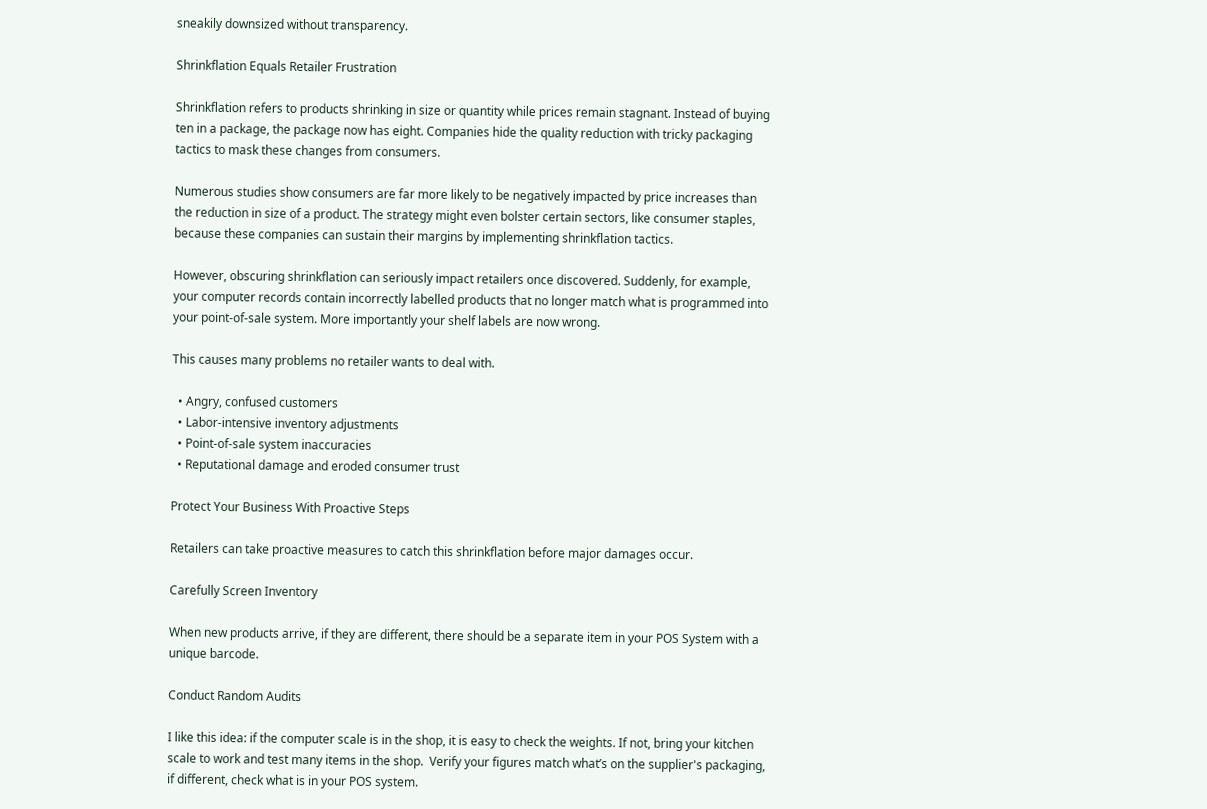sneakily downsized without transparency.

Shrinkflation Equals Retailer Frustration

Shrinkflation refers to products shrinking in size or quantity while prices remain stagnant. Instead of buying ten in a package, the package now has eight. Companies hide the quality reduction with tricky packaging tactics to mask these changes from consumers.

Numerous studies show consumers are far more likely to be negatively impacted by price increases than the reduction in size of a product. The strategy might even bolster certain sectors, like consumer staples, because these companies can sustain their margins by implementing shrinkflation tactics.

However, obscuring shrinkflation can seriously impact retailers once discovered. Suddenly, for example, your computer records contain incorrectly labelled products that no longer match what is programmed into your point-of-sale system. More importantly your shelf labels are now wrong.

This causes many problems no retailer wants to deal with.

  • Angry, confused customers
  • Labor-intensive inventory adjustments
  • Point-of-sale system inaccuracies
  • Reputational damage and eroded consumer trust

Protect Your Business With Proactive Steps

Retailers can take proactive measures to catch this shrinkflation before major damages occur.

Carefully Screen Inventory

When new products arrive, if they are different, there should be a separate item in your POS System with a unique barcode.

Conduct Random Audits

I like this idea: if the computer scale is in the shop, it is easy to check the weights. If not, bring your kitchen scale to work and test many items in the shop.  Verify your figures match what’s on the supplier's packaging, if different, check what is in your POS system.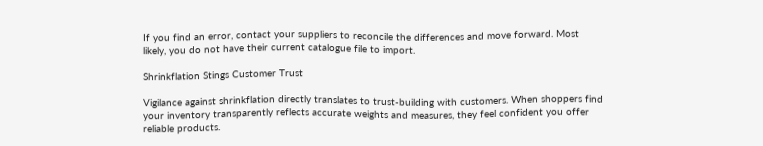If you find an error, contact your suppliers to reconcile the differences and move forward. Most likely, you do not have their current catalogue file to import.

Shrinkflation Stings Customer Trust

Vigilance against shrinkflation directly translates to trust-building with customers. When shoppers find your inventory transparently reflects accurate weights and measures, they feel confident you offer reliable products.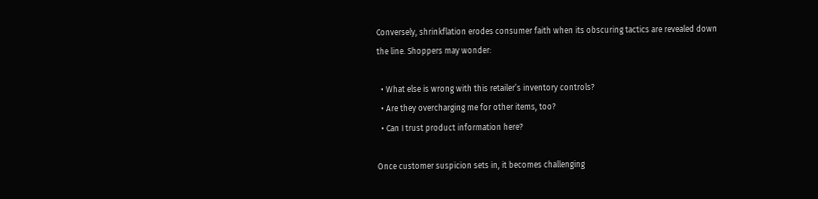Conversely, shrinkflation erodes consumer faith when its obscuring tactics are revealed down the line. Shoppers may wonder:

  • What else is wrong with this retailer’s inventory controls?
  • Are they overcharging me for other items, too?
  • Can I trust product information here?

Once customer suspicion sets in, it becomes challenging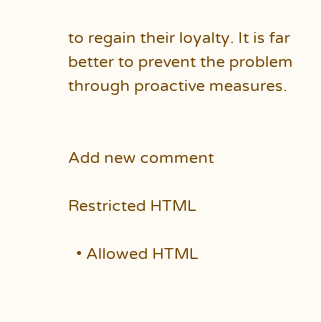to regain their loyalty. It is far better to prevent the problem through proactive measures.


Add new comment

Restricted HTML

  • Allowed HTML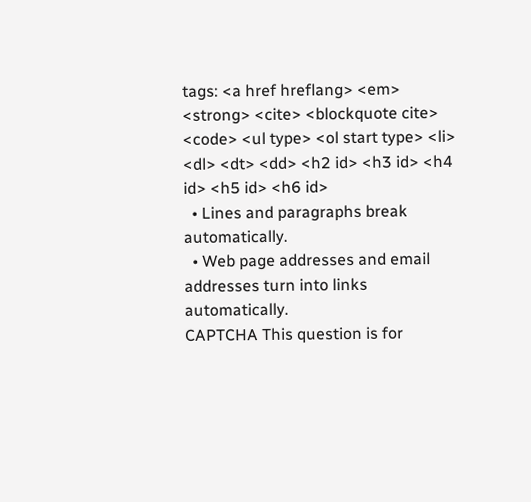tags: <a href hreflang> <em> <strong> <cite> <blockquote cite> <code> <ul type> <ol start type> <li> <dl> <dt> <dd> <h2 id> <h3 id> <h4 id> <h5 id> <h6 id>
  • Lines and paragraphs break automatically.
  • Web page addresses and email addresses turn into links automatically.
CAPTCHA This question is for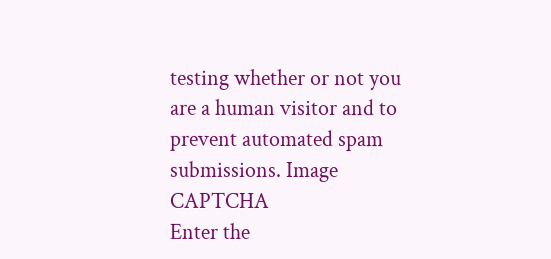testing whether or not you are a human visitor and to prevent automated spam submissions. Image CAPTCHA
Enter the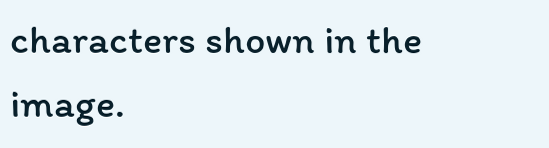characters shown in the image.